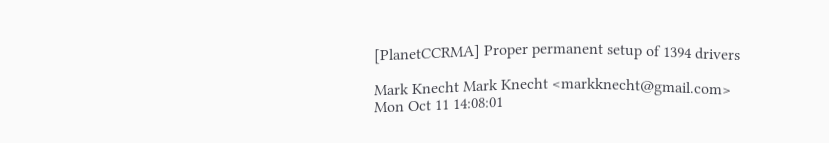[PlanetCCRMA] Proper permanent setup of 1394 drivers

Mark Knecht Mark Knecht <markknecht@gmail.com>
Mon Oct 11 14:08:01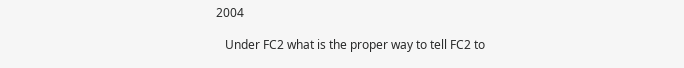2004

   Under FC2 what is the proper way to tell FC2 to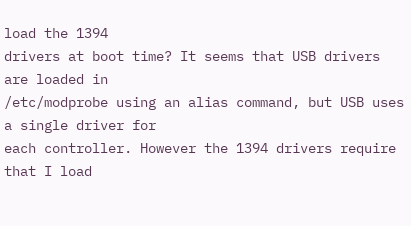load the 1394
drivers at boot time? It seems that USB drivers are loaded in
/etc/modprobe using an alias command, but USB uses a single driver for
each controller. However the 1394 drivers require that I load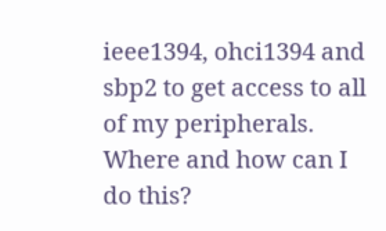ieee1394, ohci1394 and sbp2 to get access to all of my peripherals.
Where and how can I do this?